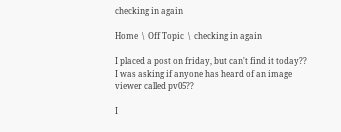checking in again

Home  \  Off Topic  \  checking in again

I placed a post on friday, but can't find it today??
I was asking if anyone has heard of an image viewer called pv05??

I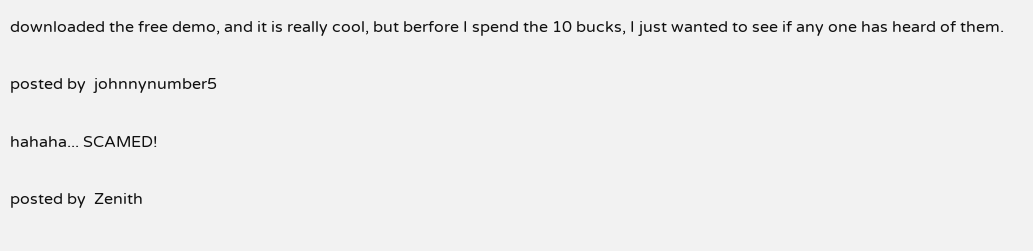downloaded the free demo, and it is really cool, but berfore I spend the 10 bucks, I just wanted to see if any one has heard of them.

posted by  johnnynumber5

hahaha... SCAMED!

posted by  Zenith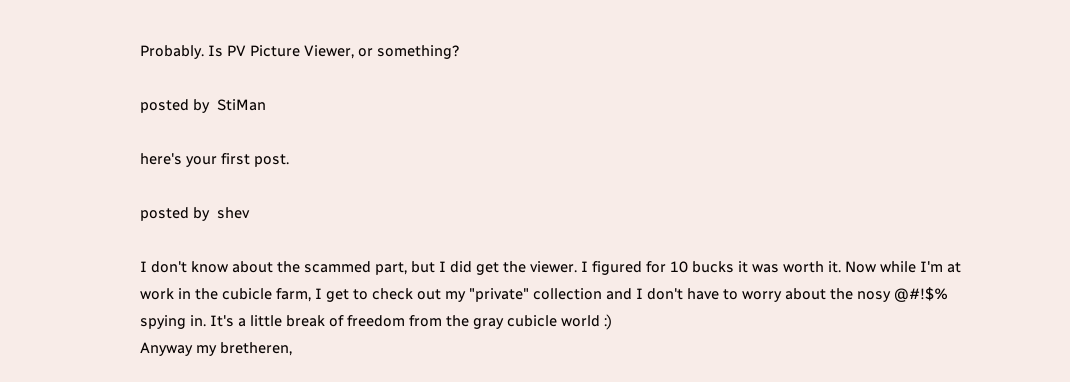Probably. Is PV Picture Viewer, or something?

posted by  StiMan

here's your first post.

posted by  shev

I don't know about the scammed part, but I did get the viewer. I figured for 10 bucks it was worth it. Now while I'm at work in the cubicle farm, I get to check out my "private" collection and I don't have to worry about the nosy @#!$% spying in. It's a little break of freedom from the gray cubicle world :)
Anyway my bretheren,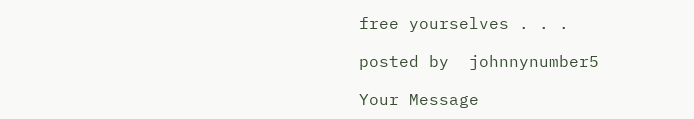free yourselves . . .

posted by  johnnynumber5

Your Message